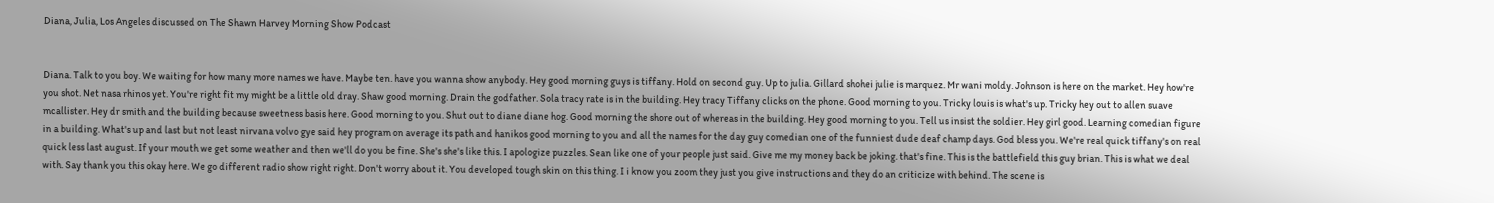Diana, Julia, Los Angeles discussed on The Shawn Harvey Morning Show Podcast


Diana. Talk to you boy. We waiting for how many more names we have. Maybe ten. have you wanna show anybody. Hey good morning guys is tiffany. Hold on second guy. Up to julia. Gillard shohei julie is marquez. Mr wani moldy. Johnson is here on the market. Hey how're you shot. Net nasa rhinos yet. You're right fit my might be a little old dray. Shaw good morning. Drain the godfather. Sola tracy rate is in the building. Hey tracy Tiffany clicks on the phone. Good morning to you. Tricky louis is what's up. Tricky hey out to allen suave mcallister. Hey dr smith and the building because sweetness basis here. Good morning to you. Shut out to diane diane hog. Good morning the shore out of whereas in the building. Hey good morning to you. Tell us insist the soldier. Hey girl good. Learning comedian figure in a building. What's up and last but not least nirvana volvo gye said hey program on average its path and hanikos good morning to you and all the names for the day guy comedian one of the funniest dude deaf champ days. God bless you. We're real quick tiffany's on real quick less last august. If your mouth we get some weather and then we'll do you be fine. She's she's like this. I apologize puzzles. Sean like one of your people just said. Give me my money back be joking. that's fine. This is the battlefield this guy brian. This is what we deal with. Say thank you this okay here. We go different radio show right right. Don't worry about it. You developed tough skin on this thing. I i know you zoom they just you give instructions and they do an criticize with behind. The scene is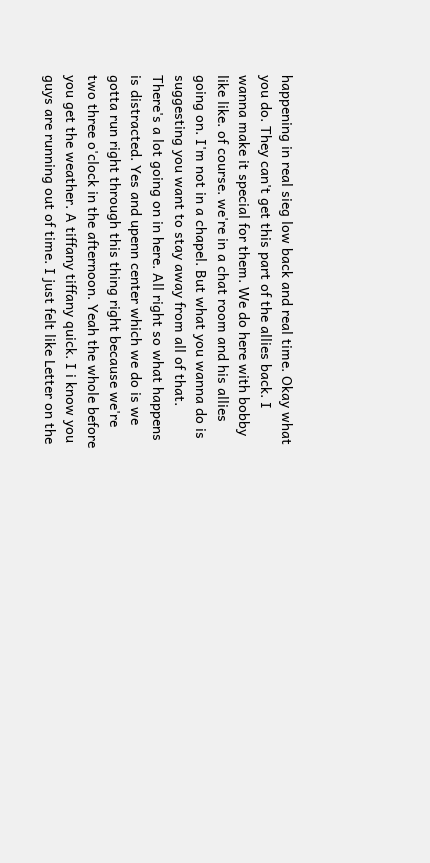happening in real sieg low back and real time. Okay what you do. They can't get this part of the allies back. I wanna make it special for them. We do here with bobby like like. of course. we're in a chat room and his allies going on. I'm not in a chapel. But what you wanna do is suggesting you want to stay away from all of that. There's a lot going on in here. All right so what happens is distracted. Yes and upenn center which we do is we gotta run right through this thing right because we're two three o'clock in the afternoon. Yeah the whole before you get the weather. A tiffany tiffany quick. I i know you guys are running out of time. I just felt like Letter on the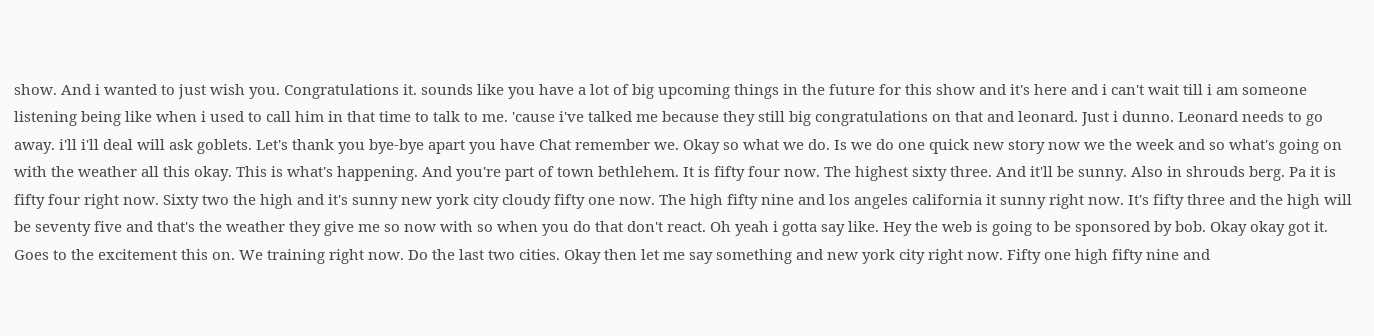show. And i wanted to just wish you. Congratulations it. sounds like you have a lot of big upcoming things in the future for this show and it's here and i can't wait till i am someone listening being like when i used to call him in that time to talk to me. 'cause i've talked me because they still big congratulations on that and leonard. Just i dunno. Leonard needs to go away. i'll i'll deal will ask goblets. Let's thank you bye-bye apart you have Chat remember we. Okay so what we do. Is we do one quick new story now we the week and so what's going on with the weather all this okay. This is what's happening. And you're part of town bethlehem. It is fifty four now. The highest sixty three. And it'll be sunny. Also in shrouds berg. Pa it is fifty four right now. Sixty two the high and it's sunny new york city cloudy fifty one now. The high fifty nine and los angeles california it sunny right now. It's fifty three and the high will be seventy five and that's the weather they give me so now with so when you do that don't react. Oh yeah i gotta say like. Hey the web is going to be sponsored by bob. Okay okay got it. Goes to the excitement this on. We training right now. Do the last two cities. Okay then let me say something and new york city right now. Fifty one high fifty nine and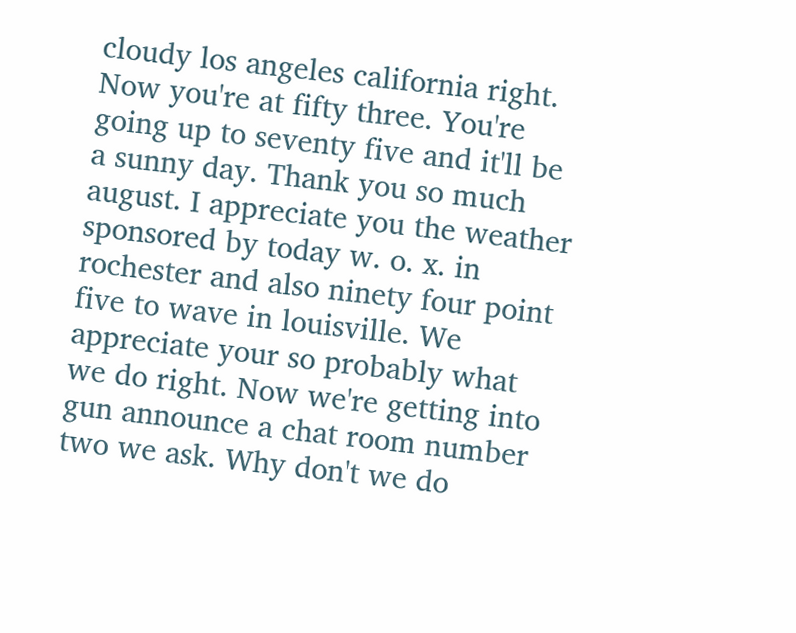cloudy los angeles california right. Now you're at fifty three. You're going up to seventy five and it'll be a sunny day. Thank you so much august. I appreciate you the weather sponsored by today w. o. x. in rochester and also ninety four point five to wave in louisville. We appreciate your so probably what we do right. Now we're getting into gun announce a chat room number two we ask. Why don't we do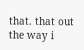that. that out the way i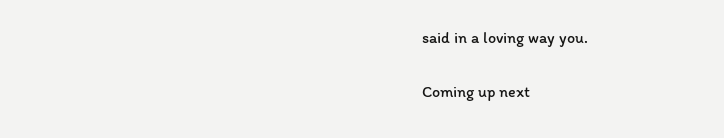said in a loving way you.

Coming up next